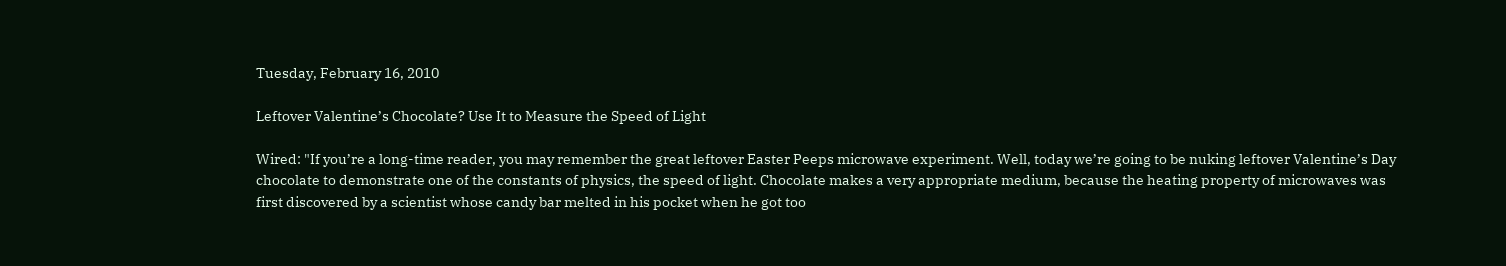Tuesday, February 16, 2010

Leftover Valentine’s Chocolate? Use It to Measure the Speed of Light

Wired: "If you’re a long-time reader, you may remember the great leftover Easter Peeps microwave experiment. Well, today we’re going to be nuking leftover Valentine’s Day chocolate to demonstrate one of the constants of physics, the speed of light. Chocolate makes a very appropriate medium, because the heating property of microwaves was first discovered by a scientist whose candy bar melted in his pocket when he got too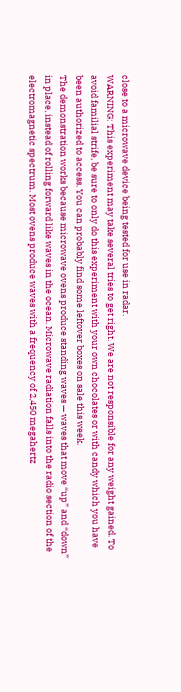close to a microwave device being tested for use in radar.
WARNING: This experiment may take several tries to get right. We are not responsible for any weight gained. To avoid familial strife, be sure to only do this experiment with your own chocolates or with candy which you have been authorized to access. You can probably find some leftover boxes on sale this week.
The demonstration works because microwave ovens produce standing waves — waves that move “up” and “down” in place, instead of rolling forward like waves in the ocean. Microwave radiation falls into the radio section of the electromagnetic spectrum. Most ovens produce waves with a frequency of 2,450 megahertz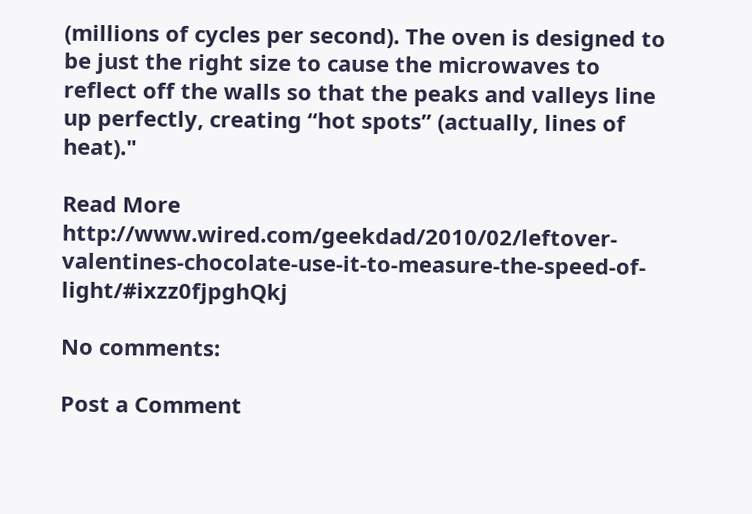(millions of cycles per second). The oven is designed to be just the right size to cause the microwaves to reflect off the walls so that the peaks and valleys line up perfectly, creating “hot spots” (actually, lines of heat)."

Read More http://www.wired.com/geekdad/2010/02/leftover-valentines-chocolate-use-it-to-measure-the-speed-of-light/#ixzz0fjpghQkj

No comments:

Post a Comment